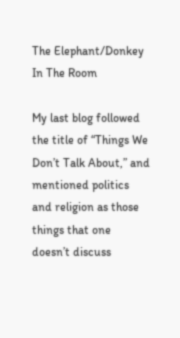The Elephant/Donkey In The Room

My last blog followed the title of “Things We Don’t Talk About,” and mentioned politics and religion as those things that one doesn’t discuss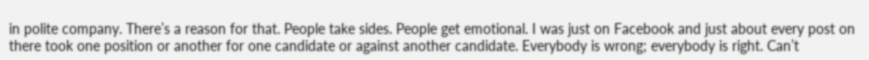in polite company. There’s a reason for that. People take sides. People get emotional. I was just on Facebook and just about every post on there took one position or another for one candidate or against another candidate. Everybody is wrong; everybody is right. Can’t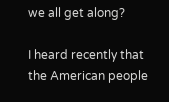we all get along?

I heard recently that the American people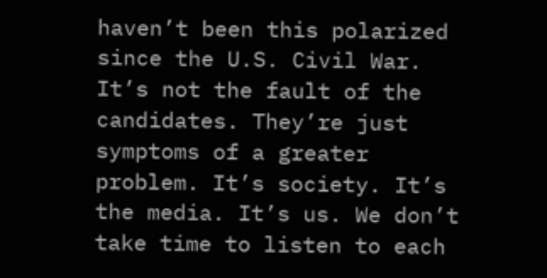haven’t been this polarized since the U.S. Civil War. It’s not the fault of the candidates. They’re just symptoms of a greater problem. It’s society. It’s the media. It’s us. We don’t take time to listen to each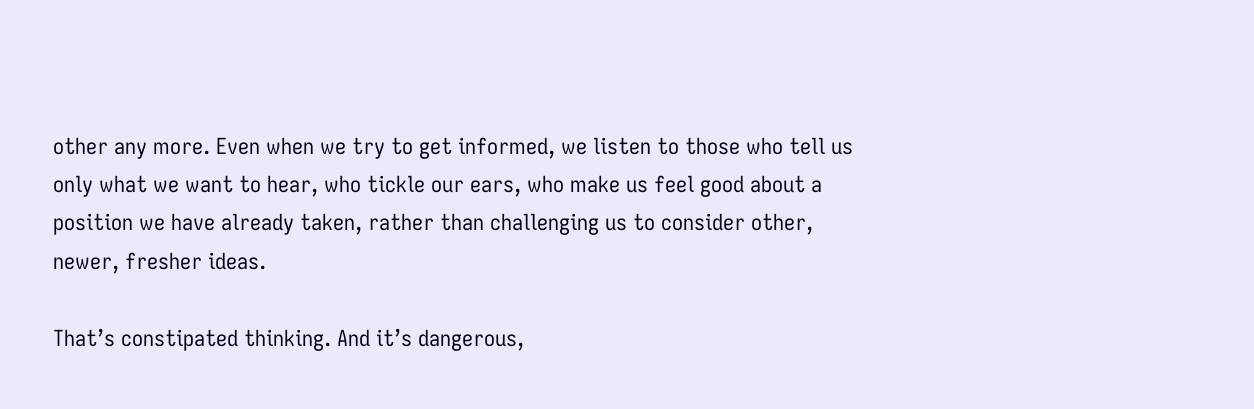other any more. Even when we try to get informed, we listen to those who tell us only what we want to hear, who tickle our ears, who make us feel good about a position we have already taken, rather than challenging us to consider other, newer, fresher ideas.

That’s constipated thinking. And it’s dangerous,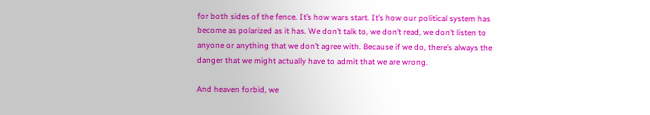for both sides of the fence. It’s how wars start. It’s how our political system has become as polarized as it has. We don’t talk to, we don’t read, we don’t listen to anyone or anything that we don’t agree with. Because if we do, there’s always the danger that we might actually have to admit that we are wrong.

And heaven forbid, we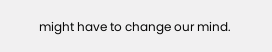might have to change our mind.